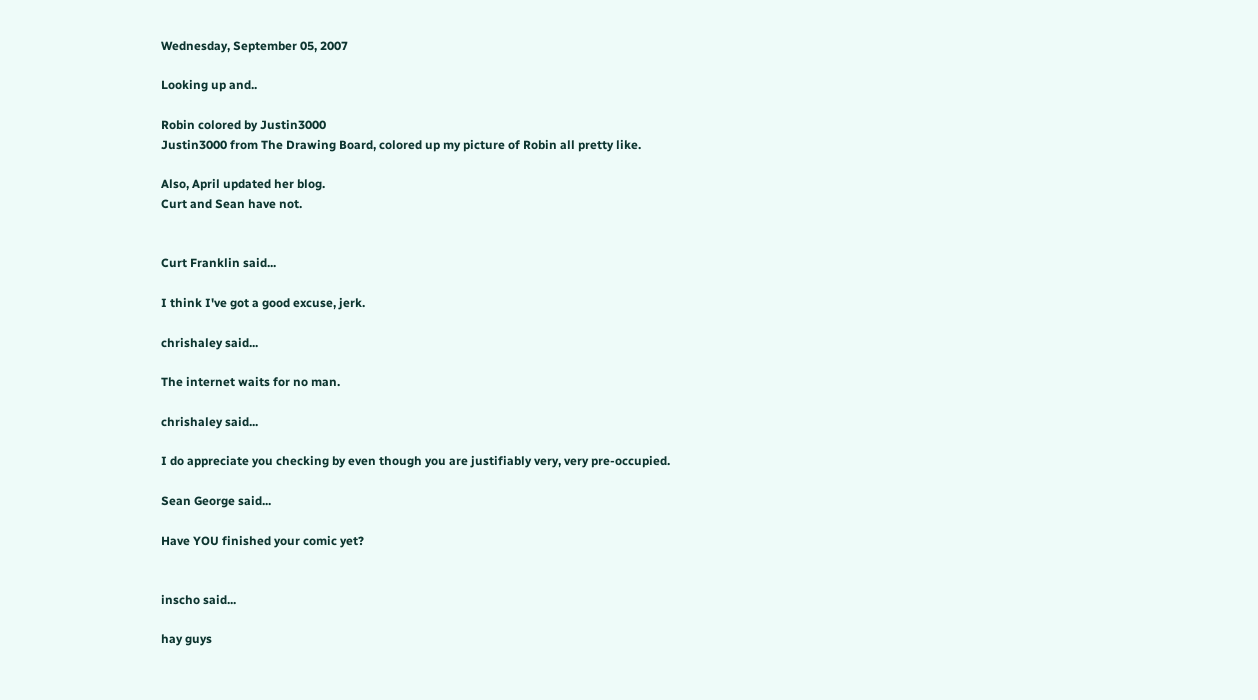Wednesday, September 05, 2007

Looking up and..

Robin colored by Justin3000
Justin3000 from The Drawing Board, colored up my picture of Robin all pretty like.

Also, April updated her blog.
Curt and Sean have not.


Curt Franklin said...

I think I've got a good excuse, jerk.

chrishaley said...

The internet waits for no man.

chrishaley said...

I do appreciate you checking by even though you are justifiably very, very pre-occupied.

Sean George said...

Have YOU finished your comic yet?


inscho said...

hay guys